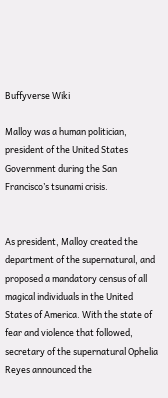Buffyverse Wiki

Malloy was a human politician, president of the United States Government during the San Francisco’s tsunami crisis.


As president, Malloy created the department of the supernatural, and proposed a mandatory census of all magical individuals in the United States of America. With the state of fear and violence that followed, secretary of the supernatural Ophelia Reyes announced the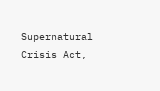Supernatural Crisis Act,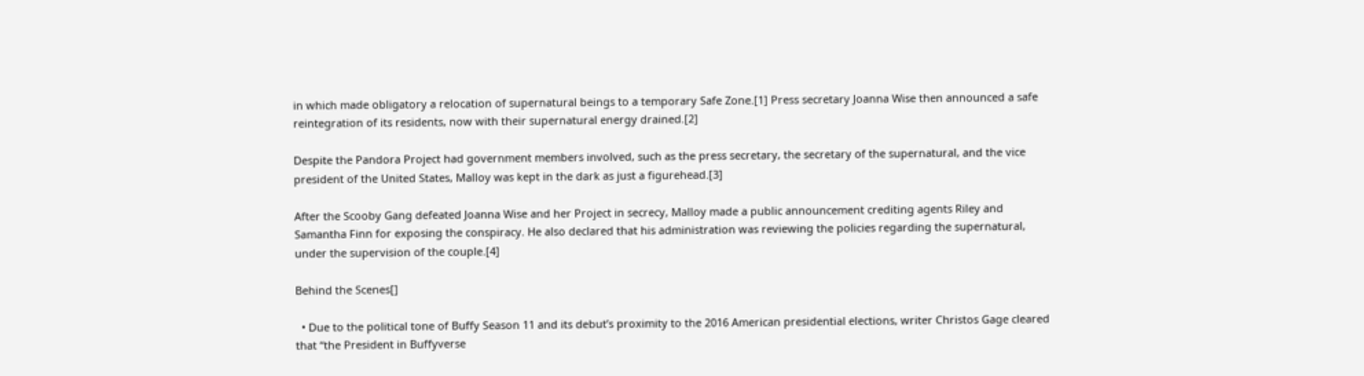in which made obligatory a relocation of supernatural beings to a temporary Safe Zone.[1] Press secretary Joanna Wise then announced a safe reintegration of its residents, now with their supernatural energy drained.[2]

Despite the Pandora Project had government members involved, such as the press secretary, the secretary of the supernatural, and the vice president of the United States, Malloy was kept in the dark as just a figurehead.[3]

After the Scooby Gang defeated Joanna Wise and her Project in secrecy, Malloy made a public announcement crediting agents Riley and Samantha Finn for exposing the conspiracy. He also declared that his administration was reviewing the policies regarding the supernatural, under the supervision of the couple.[4]

Behind the Scenes[]

  • Due to the political tone of Buffy Season 11 and its debut’s proximity to the 2016 American presidential elections, writer Christos Gage cleared that “the President in Buffyverse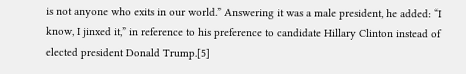is not anyone who exits in our world.” Answering it was a male president, he added: “I know, I jinxed it,” in reference to his preference to candidate Hillary Clinton instead of elected president Donald Trump.[5]